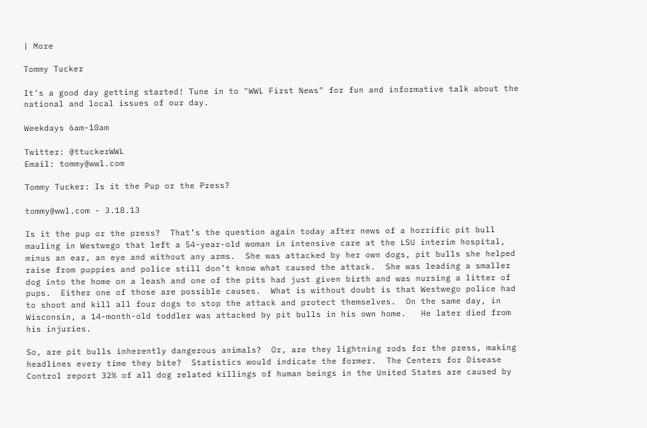| More

Tommy Tucker

It's a good day getting started! Tune in to "WWL First News" for fun and informative talk about the national and local issues of our day.

Weekdays 6am-10am

Twitter: @ttuckerWWL
Email: tommy@wwl.com

Tommy Tucker: Is it the Pup or the Press?

tommy@wwl.com - 3.18.13

Is it the pup or the press?  That’s the question again today after news of a horrific pit bull mauling in Westwego that left a 54-year-old woman in intensive care at the LSU interim hospital, minus an ear, an eye and without any arms.  She was attacked by her own dogs, pit bulls she helped raise from puppies and police still don’t know what caused the attack.  She was leading a smaller dog into the home on a leash and one of the pits had just given birth and was nursing a litter of pups.  Either one of those are possible causes.  What is without doubt is that Westwego police had to shoot and kill all four dogs to stop the attack and protect themselves.  On the same day, in Wisconsin, a 14-month-old toddler was attacked by pit bulls in his own home.   He later died from his injuries.

So, are pit bulls inherently dangerous animals?  Or, are they lightning rods for the press, making headlines every time they bite?  Statistics would indicate the former.  The Centers for Disease Control report 32% of all dog related killings of human beings in the United States are caused by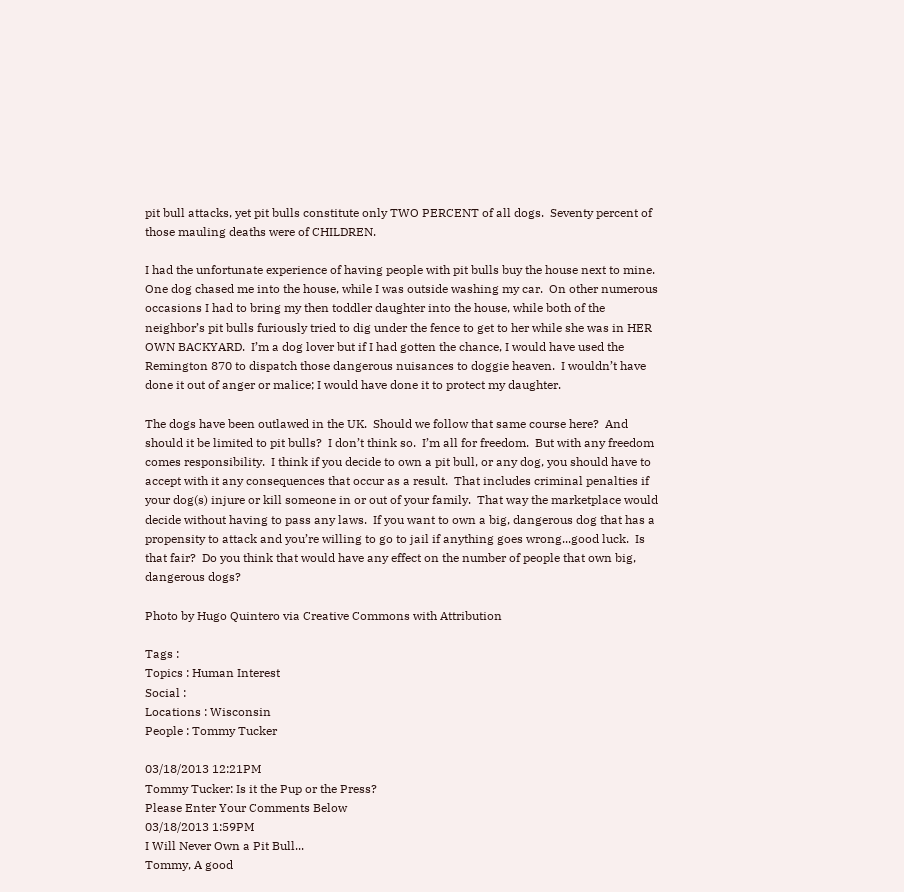pit bull attacks, yet pit bulls constitute only TWO PERCENT of all dogs.  Seventy percent of those mauling deaths were of CHILDREN.

I had the unfortunate experience of having people with pit bulls buy the house next to mine.  One dog chased me into the house, while I was outside washing my car.  On other numerous occasions I had to bring my then toddler daughter into the house, while both of the neighbor’s pit bulls furiously tried to dig under the fence to get to her while she was in HER OWN BACKYARD.  I’m a dog lover but if I had gotten the chance, I would have used the Remington 870 to dispatch those dangerous nuisances to doggie heaven.  I wouldn’t have done it out of anger or malice; I would have done it to protect my daughter.

The dogs have been outlawed in the UK.  Should we follow that same course here?  And should it be limited to pit bulls?  I don’t think so.  I’m all for freedom.  But with any freedom comes responsibility.  I think if you decide to own a pit bull, or any dog, you should have to accept with it any consequences that occur as a result.  That includes criminal penalties if your dog(s) injure or kill someone in or out of your family.  That way the marketplace would decide without having to pass any laws.  If you want to own a big, dangerous dog that has a propensity to attack and you’re willing to go to jail if anything goes wrong...good luck.  Is that fair?  Do you think that would have any effect on the number of people that own big, dangerous dogs?

Photo by Hugo Quintero via Creative Commons with Attribution

Tags :
Topics : Human Interest
Social :
Locations : Wisconsin
People : Tommy Tucker

03/18/2013 12:21PM
Tommy Tucker: Is it the Pup or the Press?
Please Enter Your Comments Below
03/18/2013 1:59PM
I Will Never Own a Pit Bull...
Tommy, A good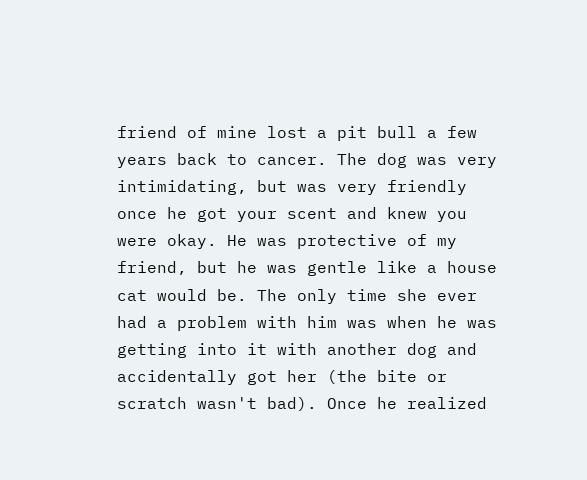friend of mine lost a pit bull a few years back to cancer. The dog was very intimidating, but was very friendly once he got your scent and knew you were okay. He was protective of my friend, but he was gentle like a house cat would be. The only time she ever had a problem with him was when he was getting into it with another dog and accidentally got her (the bite or scratch wasn't bad). Once he realized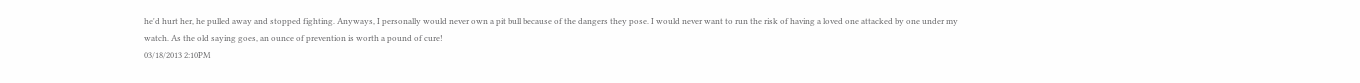he'd hurt her, he pulled away and stopped fighting. Anyways, I personally would never own a pit bull because of the dangers they pose. I would never want to run the risk of having a loved one attacked by one under my watch. As the old saying goes, an ounce of prevention is worth a pound of cure!
03/18/2013 2:10PM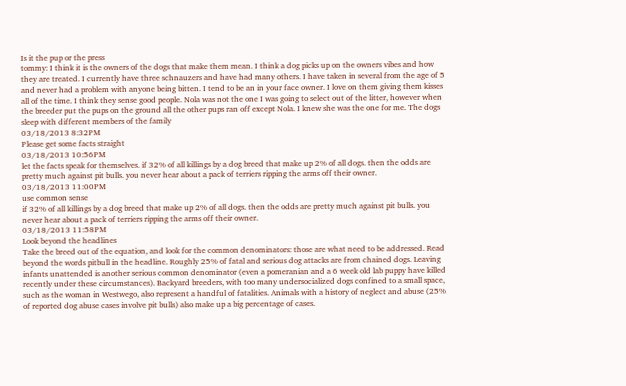Is it the pup or the press
tommy: I think it is the owners of the dogs that make them mean. I think a dog picks up on the owners vibes and how they are treated. I currently have three schnauzers and have had many others. I have taken in several from the age of 5 and never had a problem with anyone being bitten. I tend to be an in your face owner. I love on them giving them kisses all of the time. I think they sense good people. Nola was not the one I was going to select out of the litter, however when the breeder put the pups on the ground all the other pups ran off except Nola. I knew she was the one for me. The dogs sleep with different members of the family
03/18/2013 8:32PM
Please get some facts straight
03/18/2013 10:56PM
let the facts speak for themselves. if 32% of all killings by a dog breed that make up 2% of all dogs. then the odds are pretty much against pit bulls. you never hear about a pack of terriers ripping the arms off their owner.
03/18/2013 11:00PM
use common sense
if 32% of all killings by a dog breed that make up 2% of all dogs. then the odds are pretty much against pit bulls. you never hear about a pack of terriers ripping the arms off their owner.
03/18/2013 11:58PM
Look beyond the headlines
Take the breed out of the equation, and look for the common denominators: those are what need to be addressed. Read beyond the words pitbull in the headline. Roughly 25% of fatal and serious dog attacks are from chained dogs. Leaving infants unattended is another serious common denominator (even a pomeranian and a 6 week old lab puppy have killed recently under these circumstances). Backyard breeders, with too many undersocialized dogs confined to a small space, such as the woman in Westwego, also represent a handful of fatalities. Animals with a history of neglect and abuse (25% of reported dog abuse cases involve pit bulls) also make up a big percentage of cases.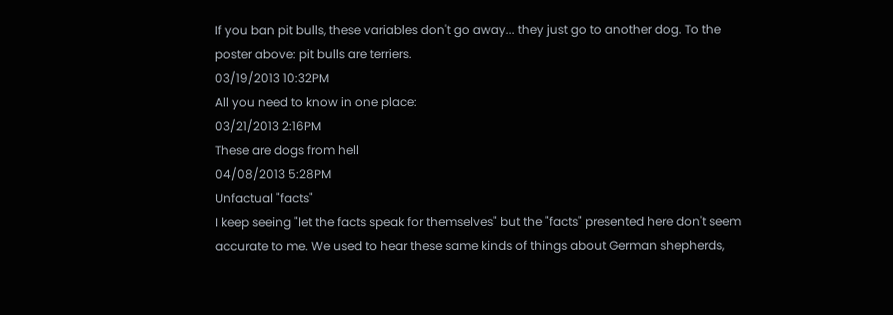If you ban pit bulls, these variables don't go away... they just go to another dog. To the poster above: pit bulls are terriers.
03/19/2013 10:32PM
All you need to know in one place:
03/21/2013 2:16PM
These are dogs from hell
04/08/2013 5:28PM
Unfactual "facts"
I keep seeing "let the facts speak for themselves" but the "facts" presented here don't seem accurate to me. We used to hear these same kinds of things about German shepherds,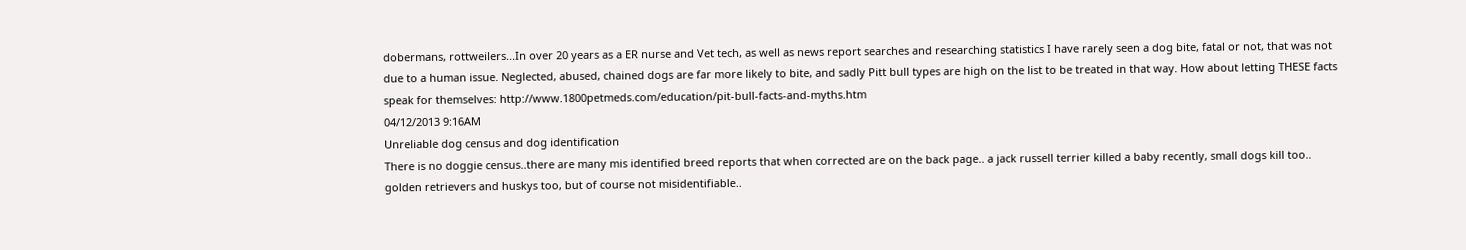dobermans, rottweilers...In over 20 years as a ER nurse and Vet tech, as well as news report searches and researching statistics I have rarely seen a dog bite, fatal or not, that was not due to a human issue. Neglected, abused, chained dogs are far more likely to bite, and sadly Pitt bull types are high on the list to be treated in that way. How about letting THESE facts speak for themselves: http://www.1800petmeds.com/education/pit-bull-facts-and-myths.htm
04/12/2013 9:16AM
Unreliable dog census and dog identification
There is no doggie census..there are many mis identified breed reports that when corrected are on the back page.. a jack russell terrier killed a baby recently, small dogs kill too.. golden retrievers and huskys too, but of course not misidentifiable..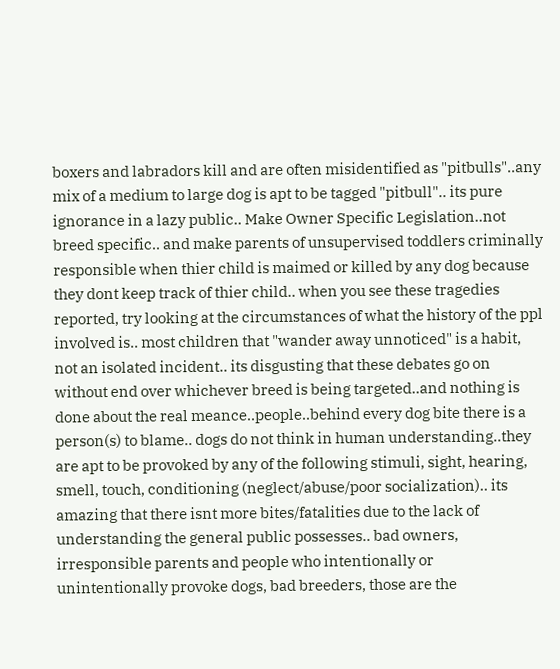boxers and labradors kill and are often misidentified as "pitbulls"..any mix of a medium to large dog is apt to be tagged "pitbull".. its pure ignorance in a lazy public.. Make Owner Specific Legislation..not breed specific.. and make parents of unsupervised toddlers criminally responsible when thier child is maimed or killed by any dog because they dont keep track of thier child.. when you see these tragedies reported, try looking at the circumstances of what the history of the ppl involved is.. most children that "wander away unnoticed" is a habit, not an isolated incident.. its disgusting that these debates go on without end over whichever breed is being targeted..and nothing is done about the real meance..people..behind every dog bite there is a person(s) to blame.. dogs do not think in human understanding..they are apt to be provoked by any of the following stimuli, sight, hearing, smell, touch, conditioning (neglect/abuse/poor socialization).. its amazing that there isnt more bites/fatalities due to the lack of understanding the general public possesses.. bad owners, irresponsible parents and people who intentionally or unintentionally provoke dogs, bad breeders, those are the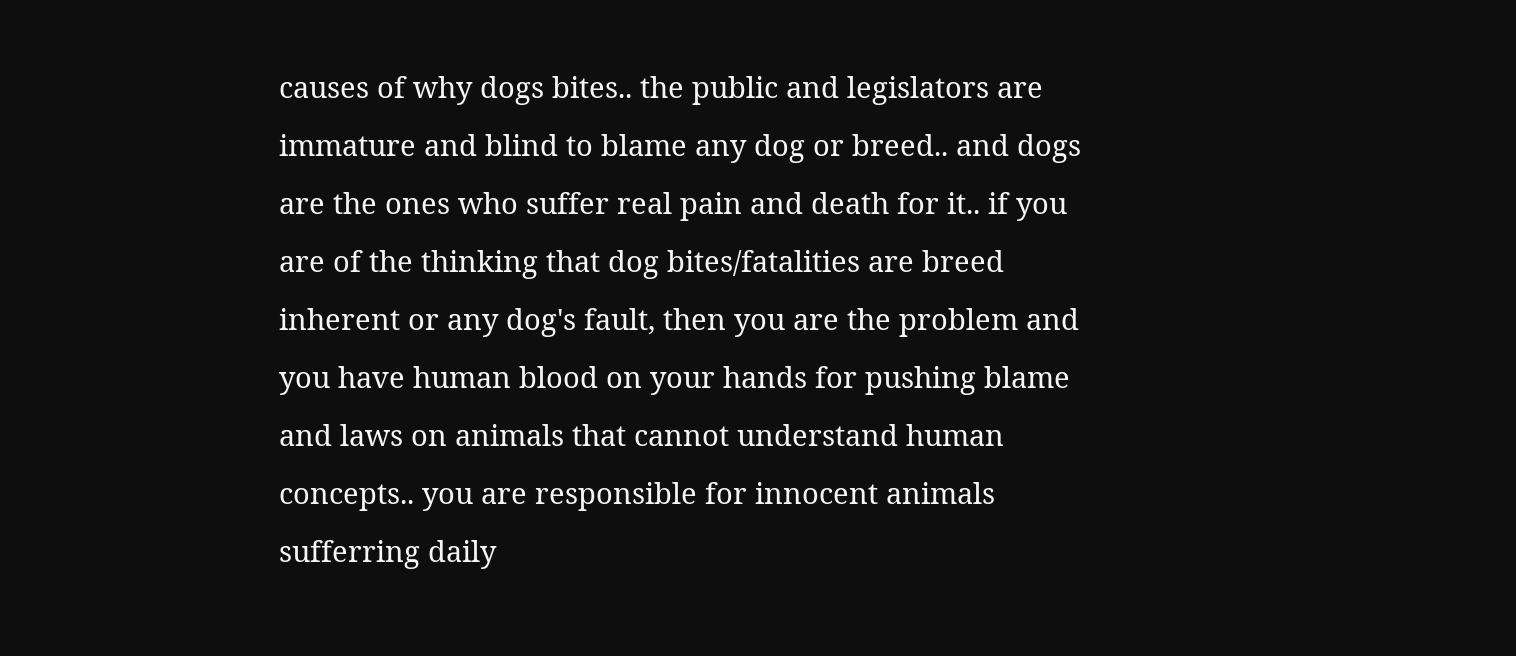causes of why dogs bites.. the public and legislators are immature and blind to blame any dog or breed.. and dogs are the ones who suffer real pain and death for it.. if you are of the thinking that dog bites/fatalities are breed inherent or any dog's fault, then you are the problem and you have human blood on your hands for pushing blame and laws on animals that cannot understand human concepts.. you are responsible for innocent animals sufferring daily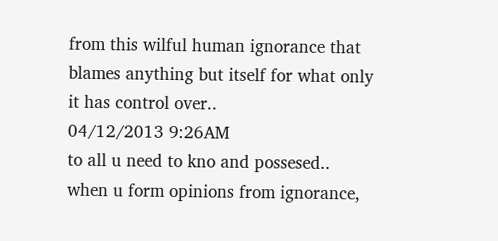from this wilful human ignorance that blames anything but itself for what only it has control over..
04/12/2013 9:26AM
to all u need to kno and possesed..
when u form opinions from ignorance,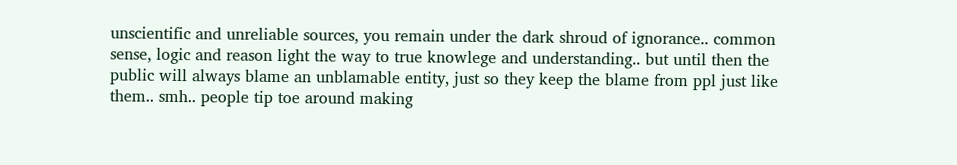unscientific and unreliable sources, you remain under the dark shroud of ignorance.. common sense, logic and reason light the way to true knowlege and understanding.. but until then the public will always blame an unblamable entity, just so they keep the blame from ppl just like them.. smh.. people tip toe around making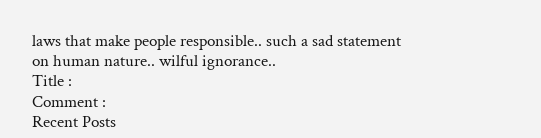laws that make people responsible.. such a sad statement on human nature.. wilful ignorance..
Title :
Comment :
Recent Posts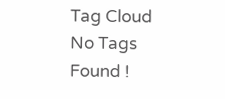Tag Cloud
No Tags Found !